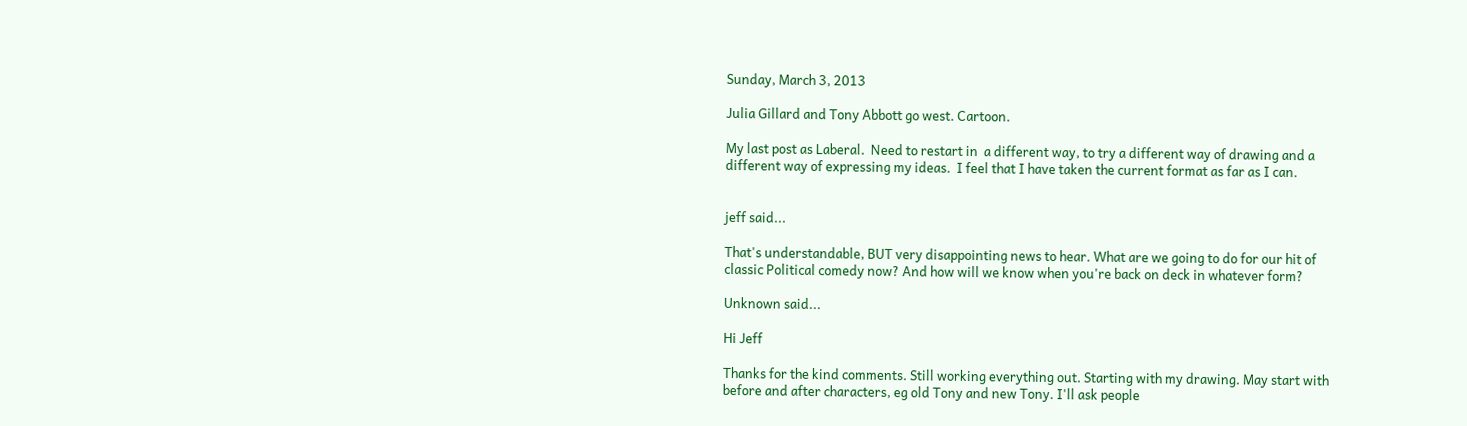Sunday, March 3, 2013

Julia Gillard and Tony Abbott go west. Cartoon.

My last post as Laberal.  Need to restart in  a different way, to try a different way of drawing and a different way of expressing my ideas.  I feel that I have taken the current format as far as I can.


jeff said...

That's understandable, BUT very disappointing news to hear. What are we going to do for our hit of classic Political comedy now? And how will we know when you're back on deck in whatever form?

Unknown said...

Hi Jeff

Thanks for the kind comments. Still working everything out. Starting with my drawing. May start with before and after characters, eg old Tony and new Tony. I'll ask people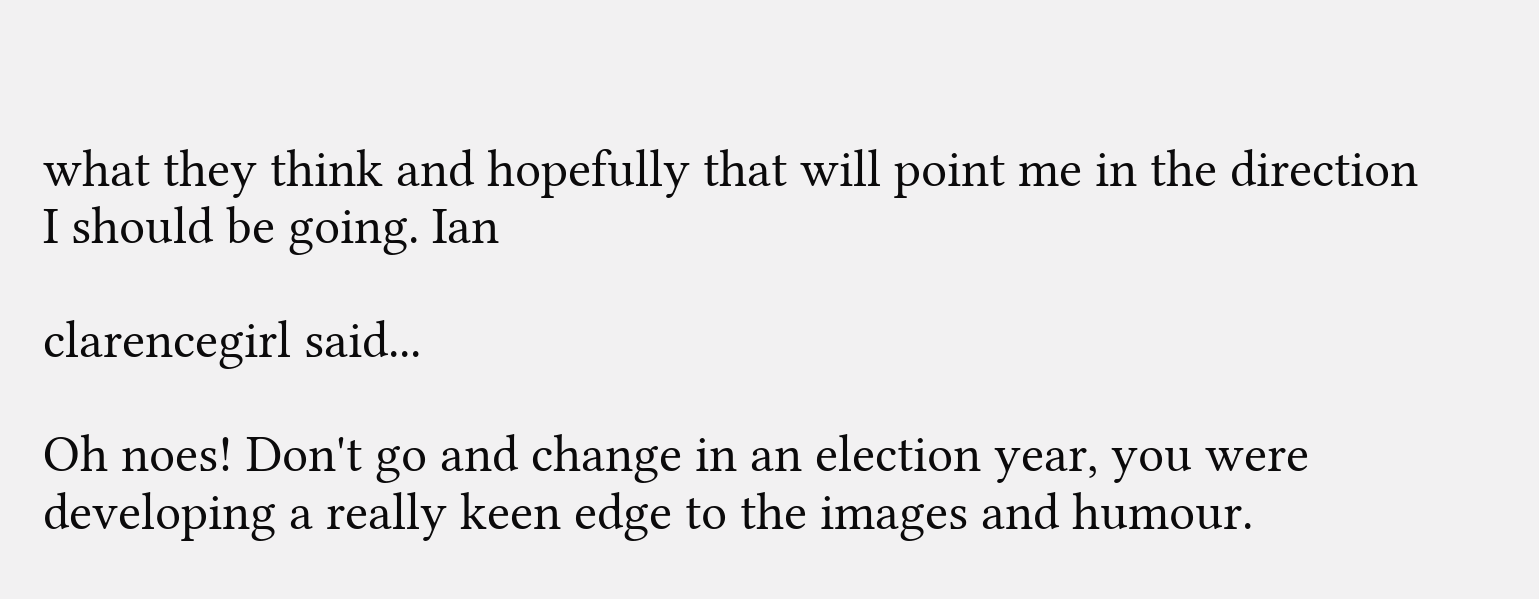what they think and hopefully that will point me in the direction I should be going. Ian

clarencegirl said...

Oh noes! Don't go and change in an election year, you were developing a really keen edge to the images and humour.